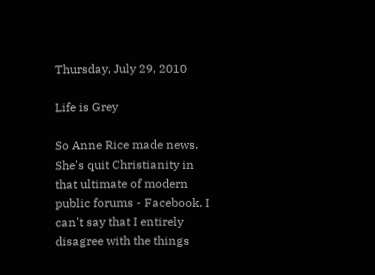Thursday, July 29, 2010

Life is Grey

So Anne Rice made news. She's quit Christianity in that ultimate of modern public forums - Facebook. I can't say that I entirely disagree with the things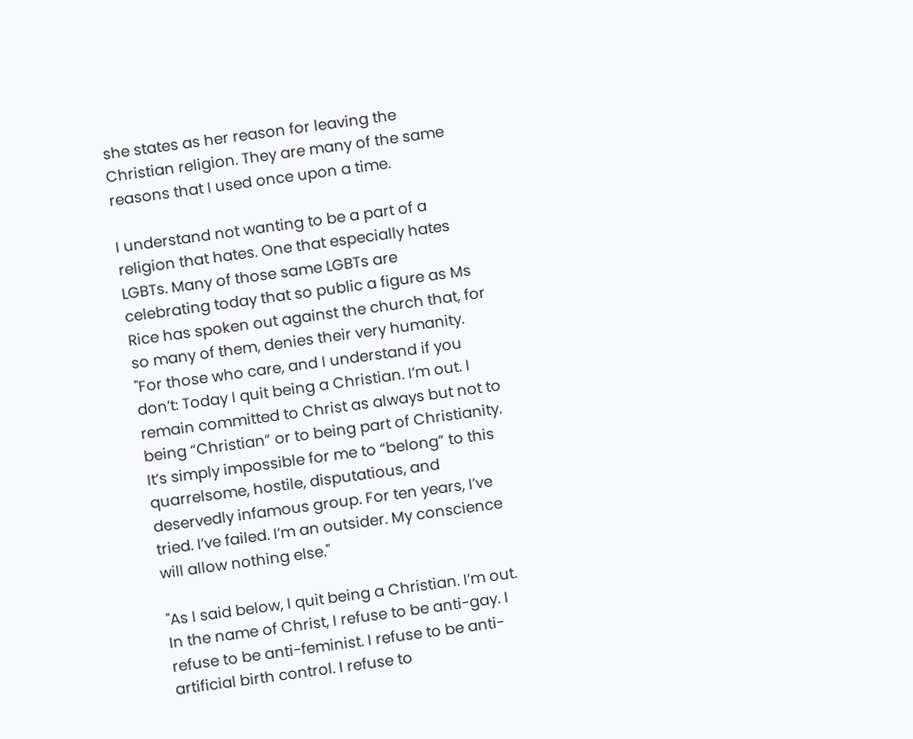she states as her reason for leaving the Christian religion. They are many of the same reasons that I used once upon a time.

I understand not wanting to be a part of a religion that hates. One that especially hates LGBTs. Many of those same LGBTs are celebrating today that so public a figure as Ms Rice has spoken out against the church that, for so many of them, denies their very humanity.
"For those who care, and I understand if you don’t: Today I quit being a Christian. I’m out. I remain committed to Christ as always but not to being “Christian” or to being part of Christianity. It’s simply impossible for me to “belong” to this quarrelsome, hostile, disputatious, and deservedly infamous group. For ten years, I’ve tried. I’ve failed. I’m an outsider. My conscience will allow nothing else."

"As I said below, I quit being a Christian. I’m out. In the name of Christ, I refuse to be anti-gay. I refuse to be anti-feminist. I refuse to be anti-artificial birth control. I refuse to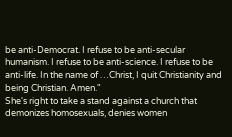be anti-Democrat. I refuse to be anti-secular humanism. I refuse to be anti-science. I refuse to be anti-life. In the name of …Christ, I quit Christianity and being Christian. Amen."
She's right to take a stand against a church that demonizes homosexuals, denies women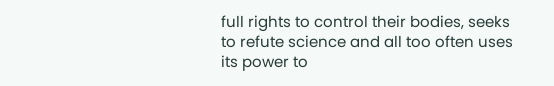full rights to control their bodies, seeks to refute science and all too often uses its power to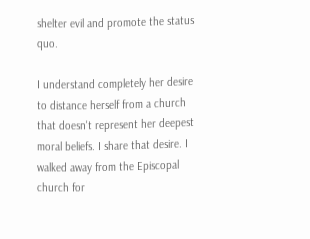shelter evil and promote the status quo.

I understand completely her desire to distance herself from a church that doesn't represent her deepest moral beliefs. I share that desire. I walked away from the Episcopal church for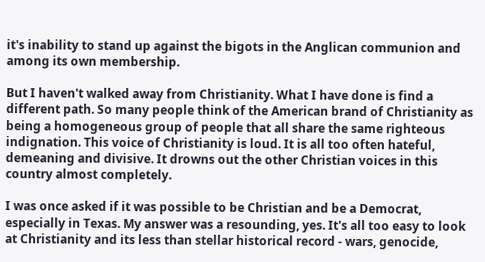it's inability to stand up against the bigots in the Anglican communion and among its own membership.

But I haven't walked away from Christianity. What I have done is find a different path. So many people think of the American brand of Christianity as being a homogeneous group of people that all share the same righteous indignation. This voice of Christianity is loud. It is all too often hateful, demeaning and divisive. It drowns out the other Christian voices in this country almost completely.

I was once asked if it was possible to be Christian and be a Democrat, especially in Texas. My answer was a resounding, yes. It's all too easy to look at Christianity and its less than stellar historical record - wars, genocide,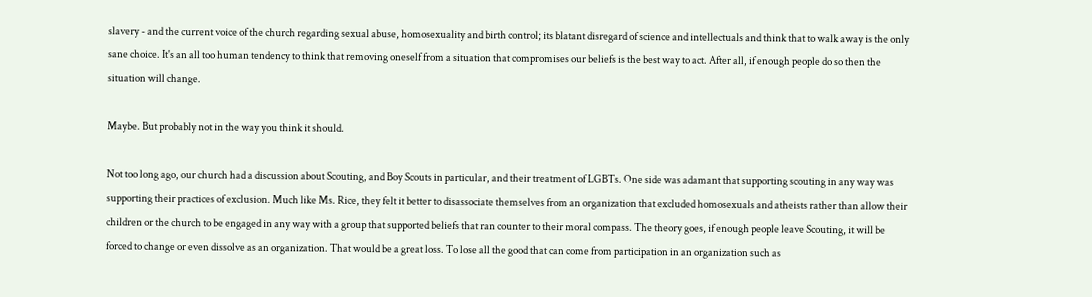slavery - and the current voice of the church regarding sexual abuse, homosexuality and birth control; its blatant disregard of science and intellectuals and think that to walk away is the only sane choice. It's an all too human tendency to think that removing oneself from a situation that compromises our beliefs is the best way to act. After all, if enough people do so then the situation will change.

Maybe. But probably not in the way you think it should.

Not too long ago, our church had a discussion about Scouting, and Boy Scouts in particular, and their treatment of LGBTs. One side was adamant that supporting scouting in any way was supporting their practices of exclusion. Much like Ms. Rice, they felt it better to disassociate themselves from an organization that excluded homosexuals and atheists rather than allow their children or the church to be engaged in any way with a group that supported beliefs that ran counter to their moral compass. The theory goes, if enough people leave Scouting, it will be forced to change or even dissolve as an organization. That would be a great loss. To lose all the good that can come from participation in an organization such as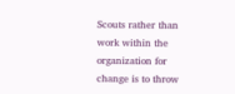Scouts rather than work within the organization for change is to throw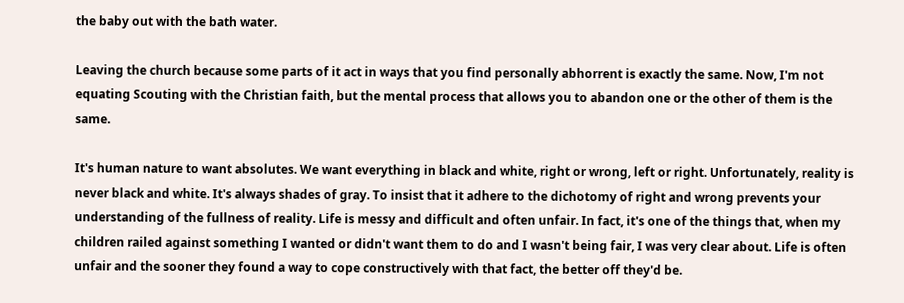the baby out with the bath water.

Leaving the church because some parts of it act in ways that you find personally abhorrent is exactly the same. Now, I'm not equating Scouting with the Christian faith, but the mental process that allows you to abandon one or the other of them is the same.

It's human nature to want absolutes. We want everything in black and white, right or wrong, left or right. Unfortunately, reality is never black and white. It's always shades of gray. To insist that it adhere to the dichotomy of right and wrong prevents your understanding of the fullness of reality. Life is messy and difficult and often unfair. In fact, it's one of the things that, when my children railed against something I wanted or didn't want them to do and I wasn't being fair, I was very clear about. Life is often unfair and the sooner they found a way to cope constructively with that fact, the better off they'd be.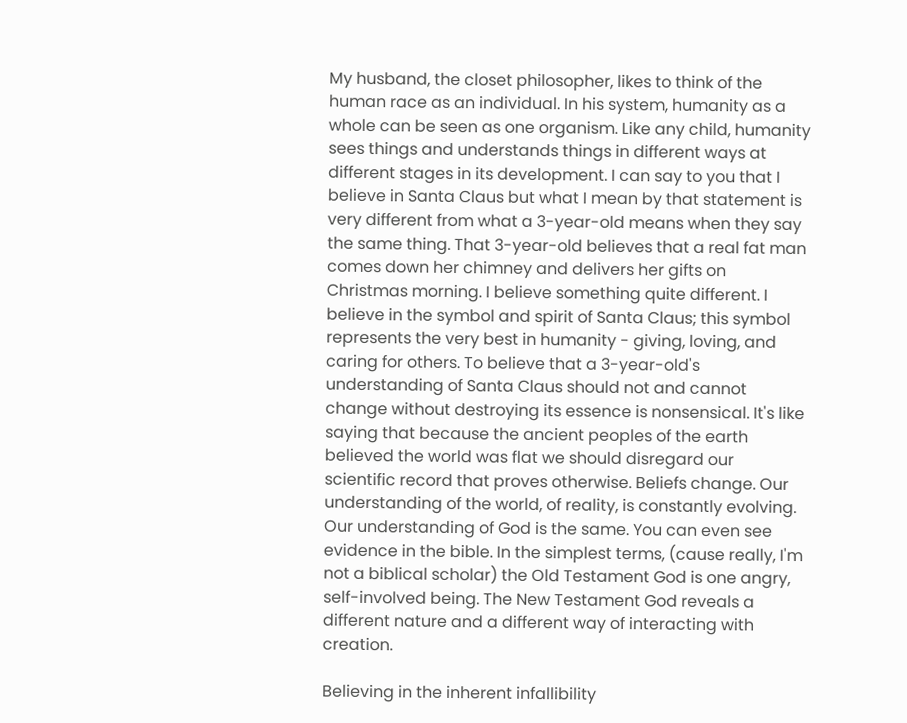My husband, the closet philosopher, likes to think of the human race as an individual. In his system, humanity as a whole can be seen as one organism. Like any child, humanity sees things and understands things in different ways at different stages in its development. I can say to you that I believe in Santa Claus but what I mean by that statement is very different from what a 3-year-old means when they say the same thing. That 3-year-old believes that a real fat man comes down her chimney and delivers her gifts on Christmas morning. I believe something quite different. I believe in the symbol and spirit of Santa Claus; this symbol represents the very best in humanity - giving, loving, and caring for others. To believe that a 3-year-old's understanding of Santa Claus should not and cannot change without destroying its essence is nonsensical. It's like saying that because the ancient peoples of the earth believed the world was flat we should disregard our scientific record that proves otherwise. Beliefs change. Our understanding of the world, of reality, is constantly evolving.  Our understanding of God is the same. You can even see evidence in the bible. In the simplest terms, (cause really, I'm not a biblical scholar) the Old Testament God is one angry, self-involved being. The New Testament God reveals a different nature and a different way of interacting with creation.

Believing in the inherent infallibility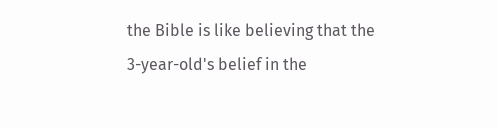the Bible is like believing that the 3-year-old's belief in the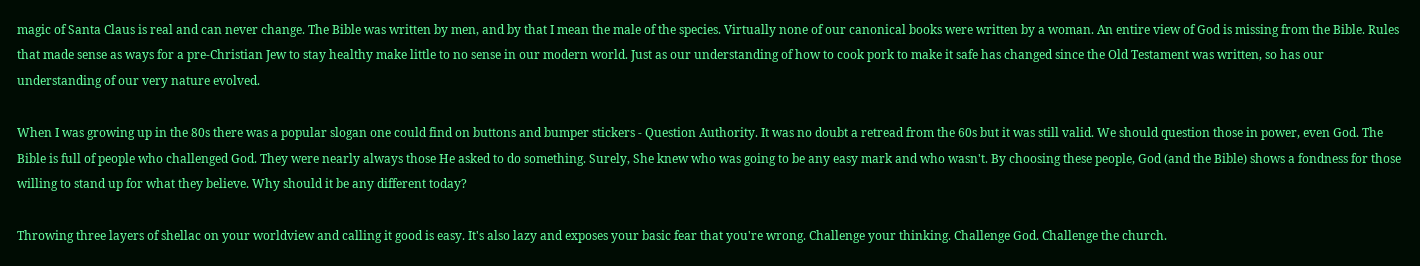magic of Santa Claus is real and can never change. The Bible was written by men, and by that I mean the male of the species. Virtually none of our canonical books were written by a woman. An entire view of God is missing from the Bible. Rules that made sense as ways for a pre-Christian Jew to stay healthy make little to no sense in our modern world. Just as our understanding of how to cook pork to make it safe has changed since the Old Testament was written, so has our understanding of our very nature evolved.

When I was growing up in the 80s there was a popular slogan one could find on buttons and bumper stickers - Question Authority. It was no doubt a retread from the 60s but it was still valid. We should question those in power, even God. The Bible is full of people who challenged God. They were nearly always those He asked to do something. Surely, She knew who was going to be any easy mark and who wasn't. By choosing these people, God (and the Bible) shows a fondness for those willing to stand up for what they believe. Why should it be any different today?

Throwing three layers of shellac on your worldview and calling it good is easy. It's also lazy and exposes your basic fear that you're wrong. Challenge your thinking. Challenge God. Challenge the church.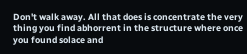Don't walk away. All that does is concentrate the very thing you find abhorrent in the structure where once you found solace and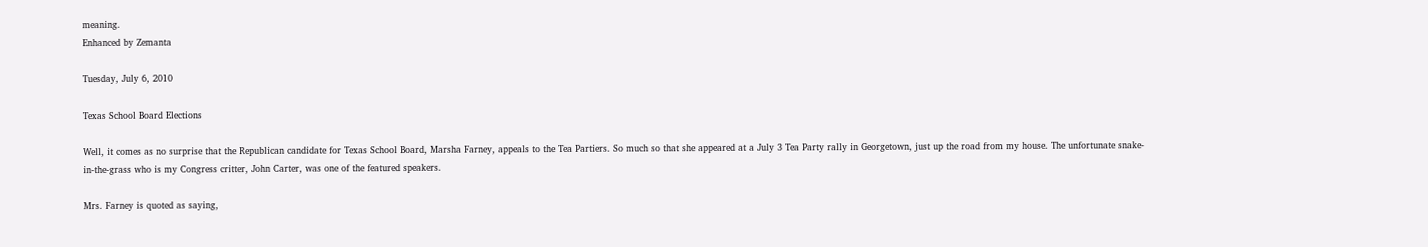meaning.
Enhanced by Zemanta

Tuesday, July 6, 2010

Texas School Board Elections

Well, it comes as no surprise that the Republican candidate for Texas School Board, Marsha Farney, appeals to the Tea Partiers. So much so that she appeared at a July 3 Tea Party rally in Georgetown, just up the road from my house. The unfortunate snake-in-the-grass who is my Congress critter, John Carter, was one of the featured speakers.

Mrs. Farney is quoted as saying,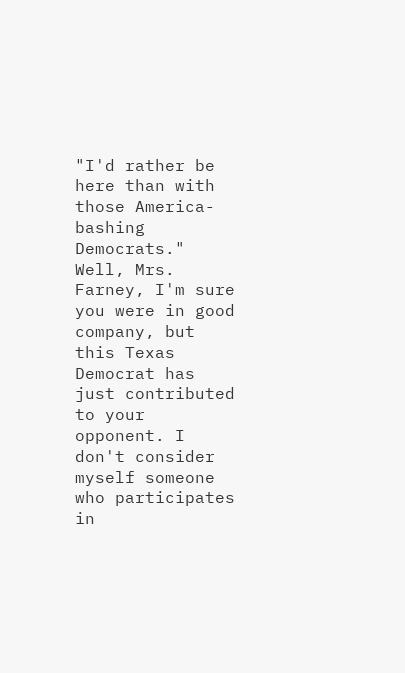"I'd rather be here than with those America-bashing Democrats."
Well, Mrs. Farney, I'm sure you were in good company, but this Texas Democrat has just contributed to your opponent. I don't consider myself someone who participates in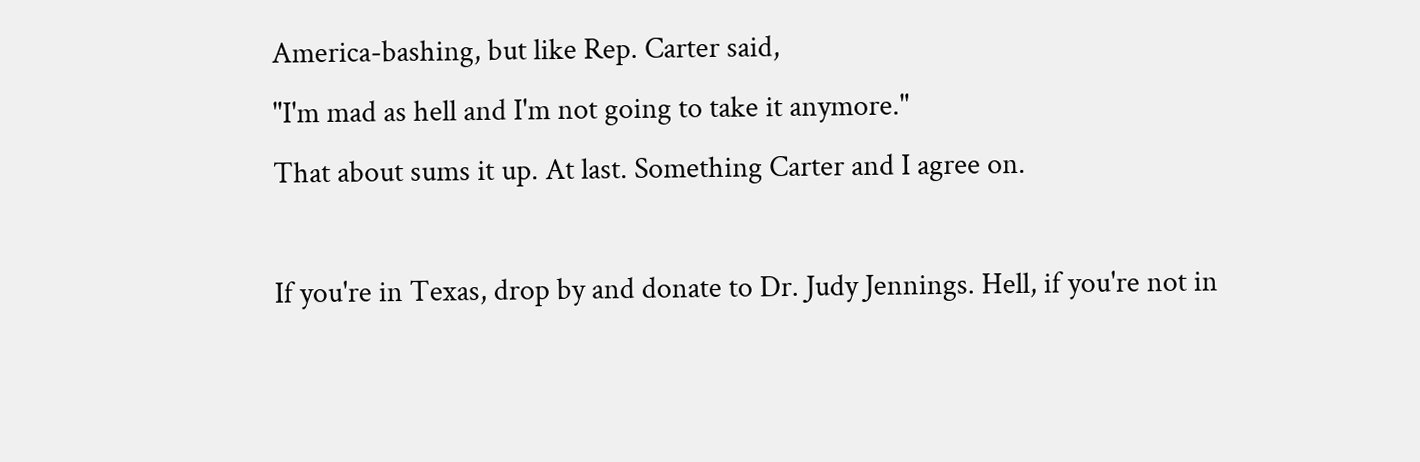America-bashing, but like Rep. Carter said,
"I'm mad as hell and I'm not going to take it anymore."
That about sums it up. At last. Something Carter and I agree on.

If you're in Texas, drop by and donate to Dr. Judy Jennings. Hell, if you're not in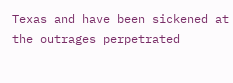Texas and have been sickened at the outrages perpetrated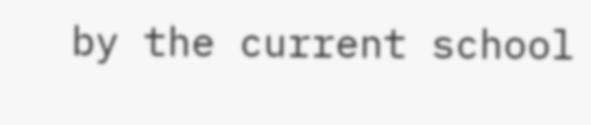by the current school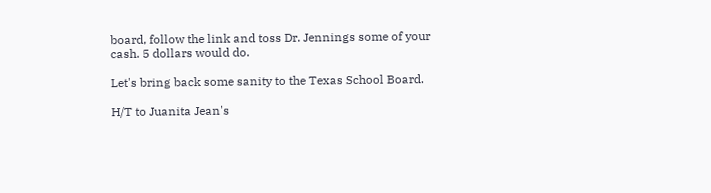board, follow the link and toss Dr. Jennings some of your cash. 5 dollars would do.

Let's bring back some sanity to the Texas School Board.

H/T to Juanita Jean's